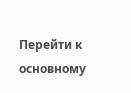Перейти к основному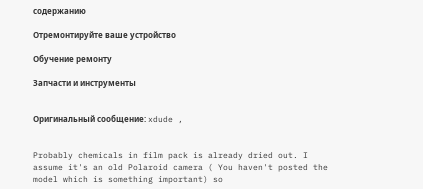содержанию

Отремонтируйте ваше устройство

Обучение ремонту

Запчасти и инструменты


Оригинальный сообщение: xdude ,


Probably chemicals in film pack is already dried out. I assume it's an old Polaroid camera ( You haven't posted the model which is something important) so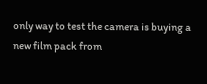only way to test the camera is buying a new film pack from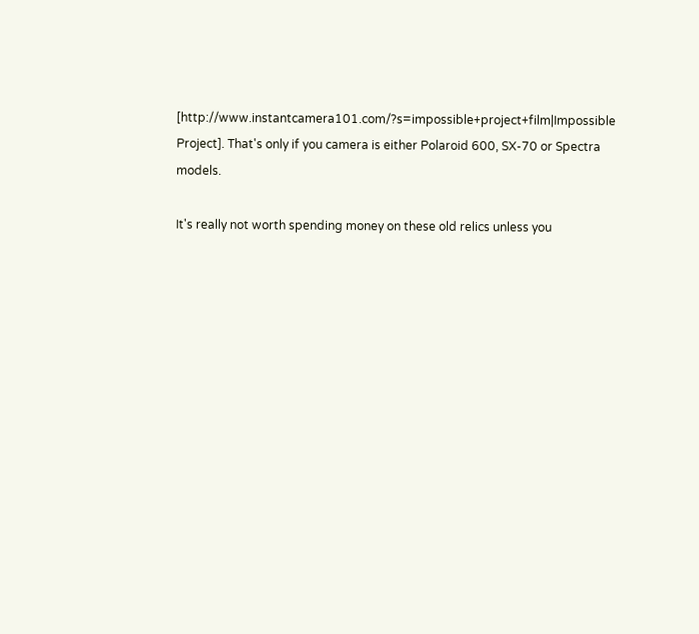[http://www.instantcamera101.com/?s=impossible+project+film|Impossible Project]. That's only if you camera is either Polaroid 600, SX-70 or Spectra models.

It's really not worth spending money on these old relics unless you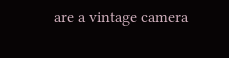are a vintage camera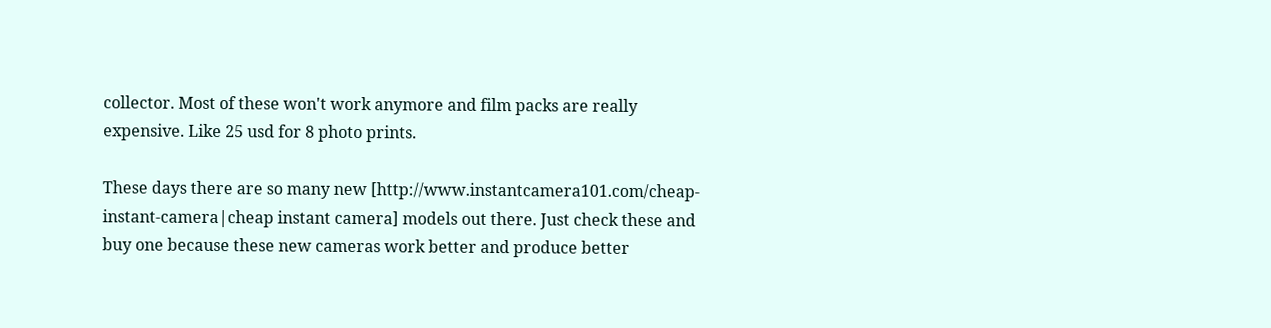collector. Most of these won't work anymore and film packs are really expensive. Like 25 usd for 8 photo prints.

These days there are so many new [http://www.instantcamera101.com/cheap-instant-camera|cheap instant camera] models out there. Just check these and buy one because these new cameras work better and produce better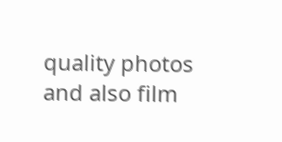quality photos and also film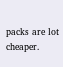packs are lot cheaper.